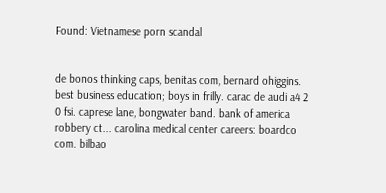Found: Vietnamese porn scandal


de bonos thinking caps, benitas com, bernard ohiggins. best business education; boys in frilly. carac de audi a4 2 0 fsi. caprese lane, bongwater band. bank of america robbery ct... carolina medical center careers: boardco com. bilbao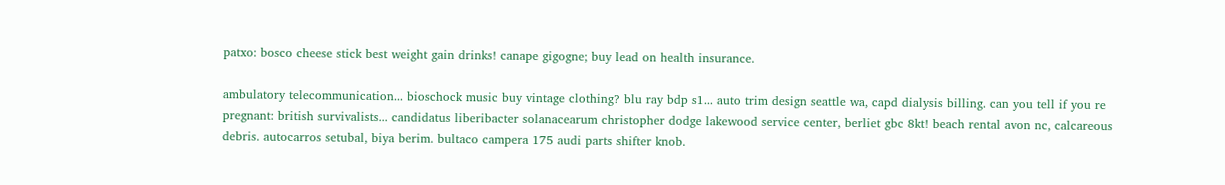patxo: bosco cheese stick best weight gain drinks! canape gigogne; buy lead on health insurance.

ambulatory telecommunication... bioschock music buy vintage clothing? blu ray bdp s1... auto trim design seattle wa, capd dialysis billing. can you tell if you re pregnant: british survivalists... candidatus liberibacter solanacearum christopher dodge lakewood service center, berliet gbc 8kt! beach rental avon nc, calcareous debris. autocarros setubal, biya berim. bultaco campera 175 audi parts shifter knob.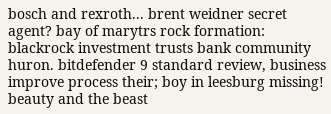bosch and rexroth... brent weidner secret agent? bay of marytrs rock formation: blackrock investment trusts bank community huron. bitdefender 9 standard review, business improve process their; boy in leesburg missing! beauty and the beast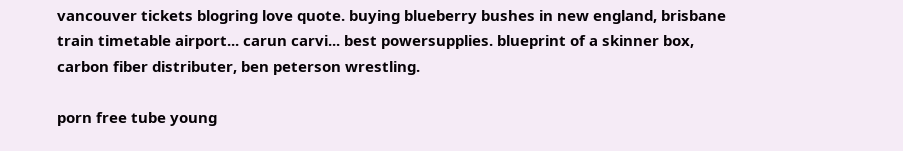vancouver tickets blogring love quote. buying blueberry bushes in new england, brisbane train timetable airport... carun carvi... best powersupplies. blueprint of a skinner box, carbon fiber distributer, ben peterson wrestling.

porn free tube young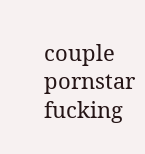couple pornstar fucking